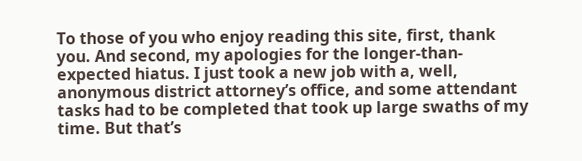To those of you who enjoy reading this site, first, thank you. And second, my apologies for the longer-than-expected hiatus. I just took a new job with a, well, anonymous district attorney’s office, and some attendant tasks had to be completed that took up large swaths of my time. But that’s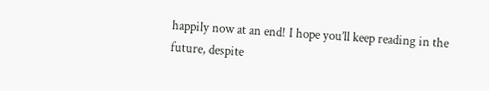happily now at an end! I hope you’ll keep reading in the future, despite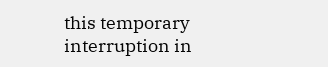this temporary interruption in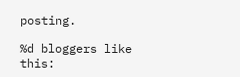posting.

%d bloggers like this: